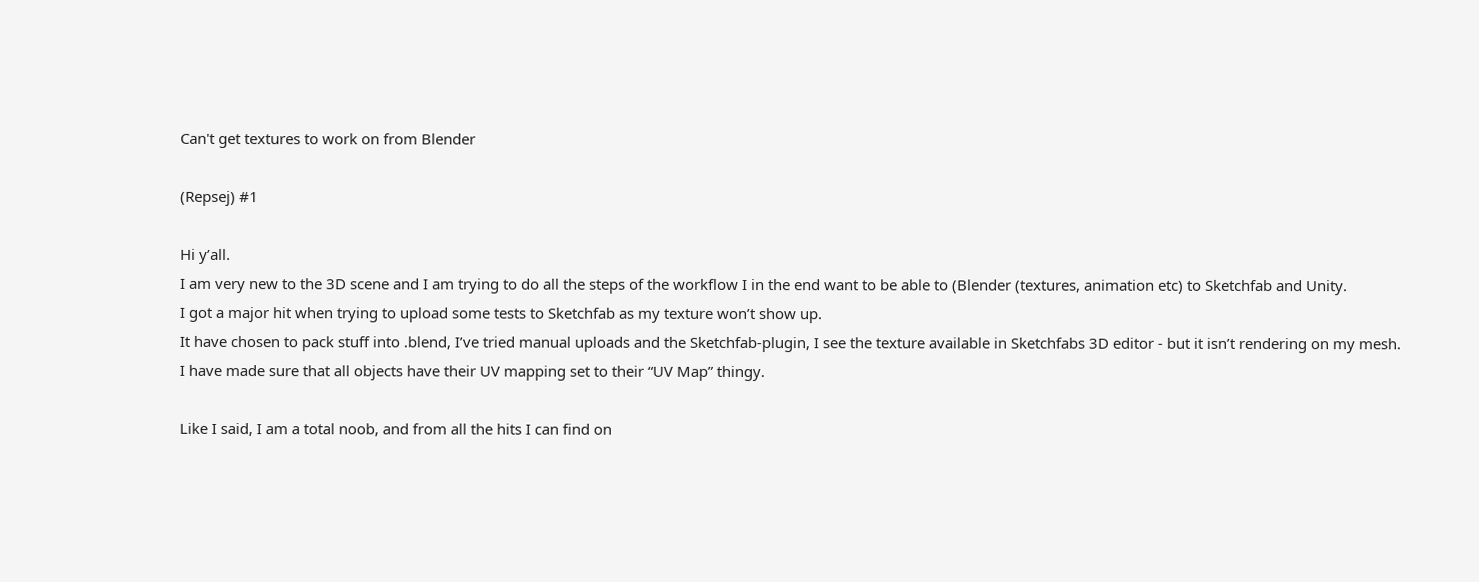Can't get textures to work on from Blender

(Repsej) #1

Hi y’all.
I am very new to the 3D scene and I am trying to do all the steps of the workflow I in the end want to be able to (Blender (textures, animation etc) to Sketchfab and Unity.
I got a major hit when trying to upload some tests to Sketchfab as my texture won’t show up.
It have chosen to pack stuff into .blend, I’ve tried manual uploads and the Sketchfab-plugin, I see the texture available in Sketchfabs 3D editor - but it isn’t rendering on my mesh.
I have made sure that all objects have their UV mapping set to their “UV Map” thingy.

Like I said, I am a total noob, and from all the hits I can find on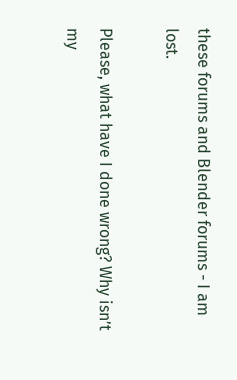these forums and Blender forums - I am lost.

Please, what have I done wrong? Why isn’t my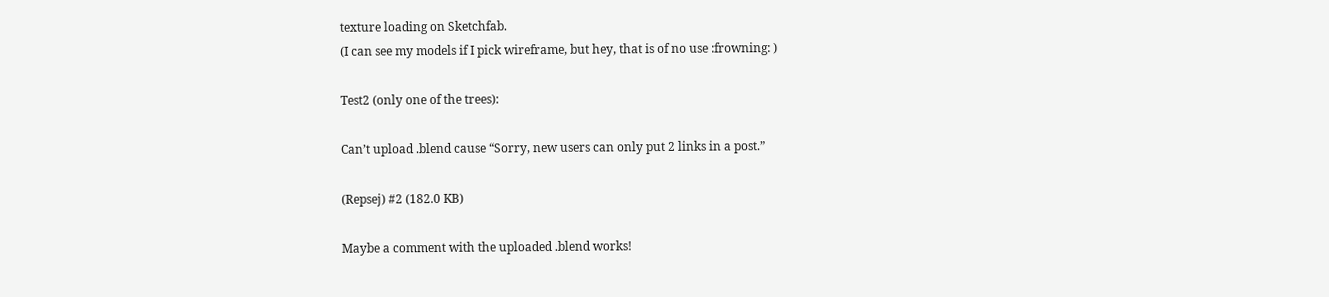texture loading on Sketchfab.
(I can see my models if I pick wireframe, but hey, that is of no use :frowning: )

Test2 (only one of the trees):

Can’t upload .blend cause “Sorry, new users can only put 2 links in a post.”

(Repsej) #2 (182.0 KB)

Maybe a comment with the uploaded .blend works!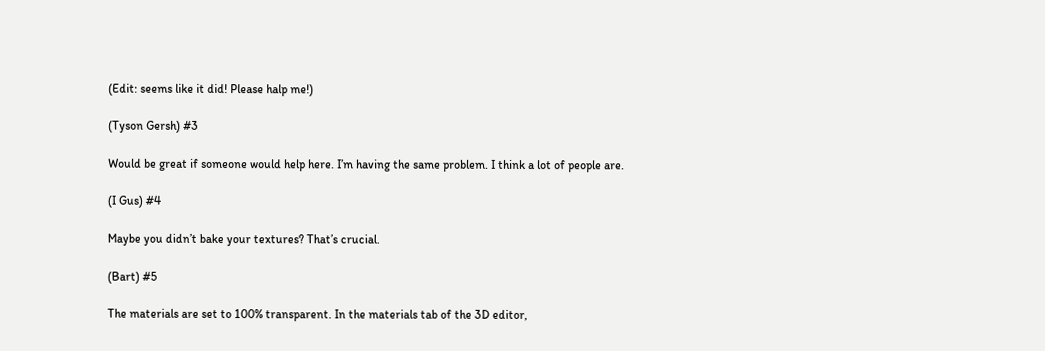(Edit: seems like it did! Please halp me!)

(Tyson Gersh) #3

Would be great if someone would help here. I’m having the same problem. I think a lot of people are.

(I Gus) #4

Maybe you didn’t bake your textures? That’s crucial.

(Bart) #5

The materials are set to 100% transparent. In the materials tab of the 3D editor,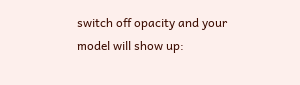switch off opacity and your model will show up: